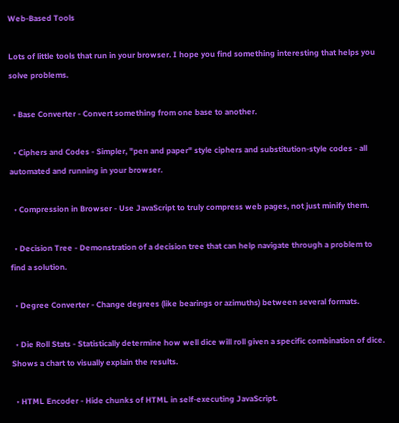Web-Based Tools

Lots of little tools that run in your browser. I hope you find something interesting that helps you solve problems.

  • Base Converter - Convert something from one base to another.

  • Ciphers and Codes - Simpler, "pen and paper" style ciphers and substitution-style codes - all automated and running in your browser.

  • Compression in Browser - Use JavaScript to truly compress web pages, not just minify them.

  • Decision Tree - Demonstration of a decision tree that can help navigate through a problem to find a solution.

  • Degree Converter - Change degrees (like bearings or azimuths) between several formats.

  • Die Roll Stats - Statistically determine how well dice will roll given a specific combination of dice. Shows a chart to visually explain the results.

  • HTML Encoder - Hide chunks of HTML in self-executing JavaScript.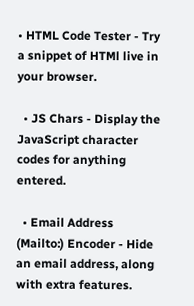• HTML Code Tester - Try a snippet of HTMl live in your browser.

  • JS Chars - Display the JavaScript character codes for anything entered.

  • Email Address (Mailto:) Encoder - Hide an email address, along with extra features.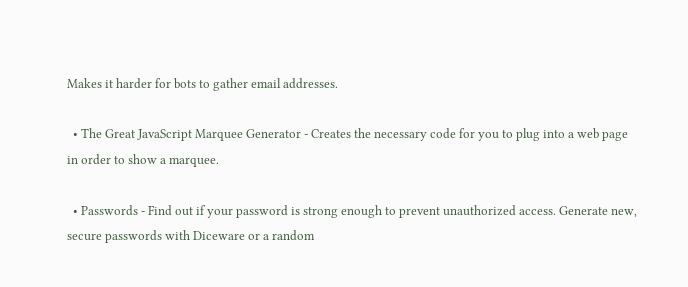Makes it harder for bots to gather email addresses.

  • The Great JavaScript Marquee Generator - Creates the necessary code for you to plug into a web page in order to show a marquee.

  • Passwords - Find out if your password is strong enough to prevent unauthorized access. Generate new, secure passwords with Diceware or a random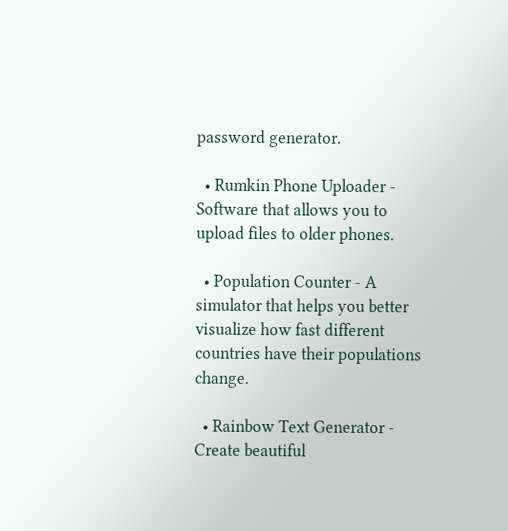password generator.

  • Rumkin Phone Uploader - Software that allows you to upload files to older phones.

  • Population Counter - A simulator that helps you better visualize how fast different countries have their populations change.

  • Rainbow Text Generator - Create beautiful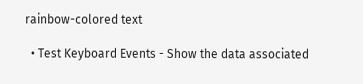rainbow-colored text

  • Test Keyboard Events - Show the data associated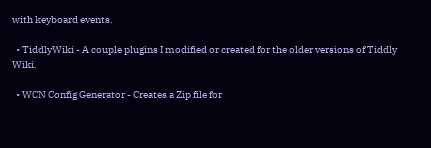with keyboard events.

  • TiddlyWiki - A couple plugins I modified or created for the older versions of Tiddly Wiki.

  • WCN Config Generator - Creates a Zip file for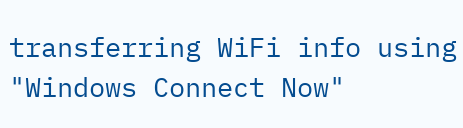transferring WiFi info using "Windows Connect Now"